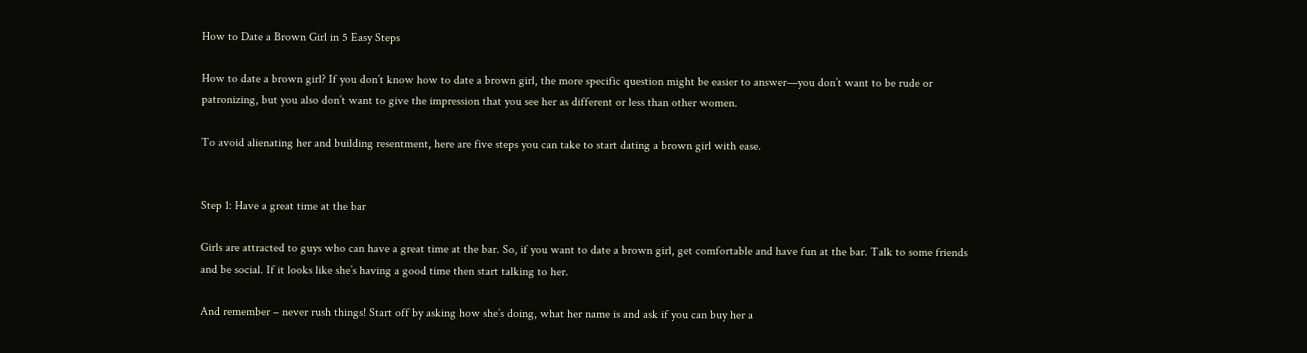How to Date a Brown Girl in 5 Easy Steps

How to date a brown girl? If you don’t know how to date a brown girl, the more specific question might be easier to answer—you don’t want to be rude or patronizing, but you also don’t want to give the impression that you see her as different or less than other women.

To avoid alienating her and building resentment, here are five steps you can take to start dating a brown girl with ease.


Step 1: Have a great time at the bar

Girls are attracted to guys who can have a great time at the bar. So, if you want to date a brown girl, get comfortable and have fun at the bar. Talk to some friends and be social. If it looks like she’s having a good time then start talking to her.

And remember – never rush things! Start off by asking how she’s doing, what her name is and ask if you can buy her a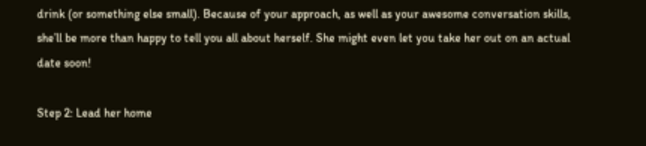drink (or something else small). Because of your approach, as well as your awesome conversation skills, she’ll be more than happy to tell you all about herself. She might even let you take her out on an actual date soon!

Step 2: Lead her home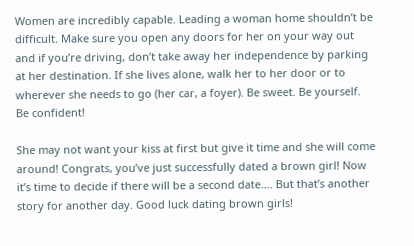Women are incredibly capable. Leading a woman home shouldn’t be difficult. Make sure you open any doors for her on your way out and if you’re driving, don’t take away her independence by parking at her destination. If she lives alone, walk her to her door or to wherever she needs to go (her car, a foyer). Be sweet. Be yourself. Be confident!

She may not want your kiss at first but give it time and she will come around! Congrats, you’ve just successfully dated a brown girl! Now it’s time to decide if there will be a second date…. But that’s another story for another day. Good luck dating brown girls!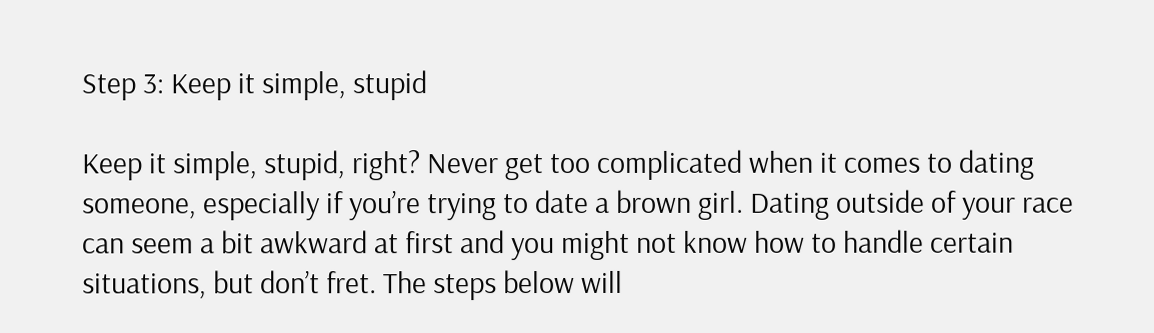Step 3: Keep it simple, stupid

Keep it simple, stupid, right? Never get too complicated when it comes to dating someone, especially if you’re trying to date a brown girl. Dating outside of your race can seem a bit awkward at first and you might not know how to handle certain situations, but don’t fret. The steps below will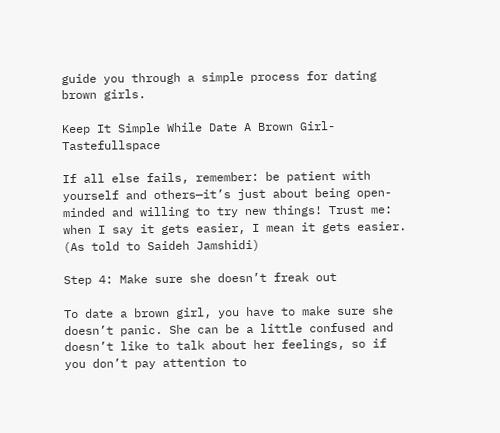guide you through a simple process for dating brown girls.

Keep It Simple While Date A Brown Girl-Tastefullspace

If all else fails, remember: be patient with yourself and others—it’s just about being open-minded and willing to try new things! Trust me: when I say it gets easier, I mean it gets easier. (As told to Saideh Jamshidi)

Step 4: Make sure she doesn’t freak out

To date a brown girl, you have to make sure she doesn’t panic. She can be a little confused and doesn’t like to talk about her feelings, so if you don’t pay attention to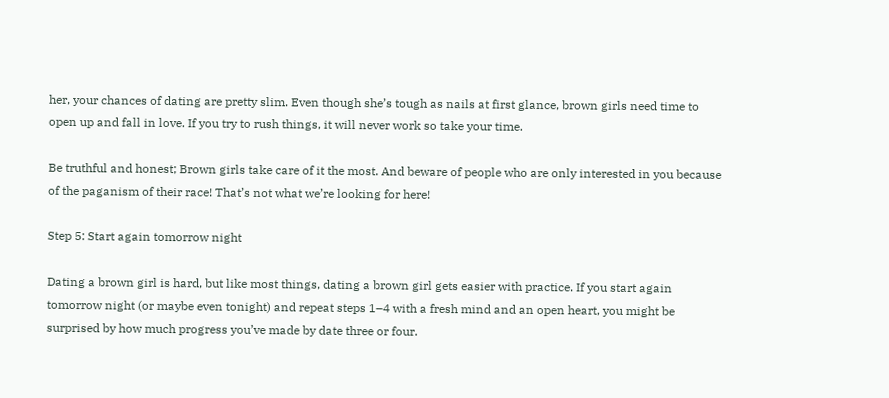her, your chances of dating are pretty slim. Even though she’s tough as nails at first glance, brown girls need time to open up and fall in love. If you try to rush things, it will never work so take your time.

Be truthful and honest; Brown girls take care of it the most. And beware of people who are only interested in you because of the paganism of their race! That’s not what we’re looking for here!

Step 5: Start again tomorrow night

Dating a brown girl is hard, but like most things, dating a brown girl gets easier with practice. If you start again tomorrow night (or maybe even tonight) and repeat steps 1–4 with a fresh mind and an open heart, you might be surprised by how much progress you’ve made by date three or four.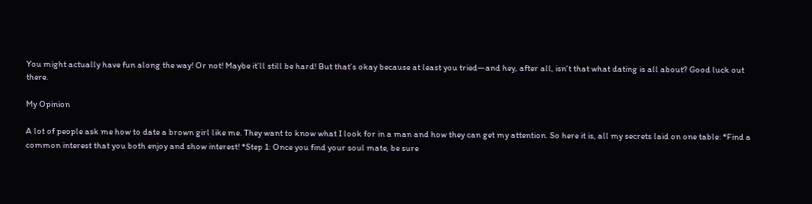You might actually have fun along the way! Or not! Maybe it’ll still be hard! But that’s okay because at least you tried—and hey, after all, isn’t that what dating is all about? Good luck out there.

My Opinion

A lot of people ask me how to date a brown girl like me. They want to know what I look for in a man and how they can get my attention. So here it is, all my secrets laid on one table: *Find a common interest that you both enjoy and show interest! *Step 1: Once you find your soul mate, be sure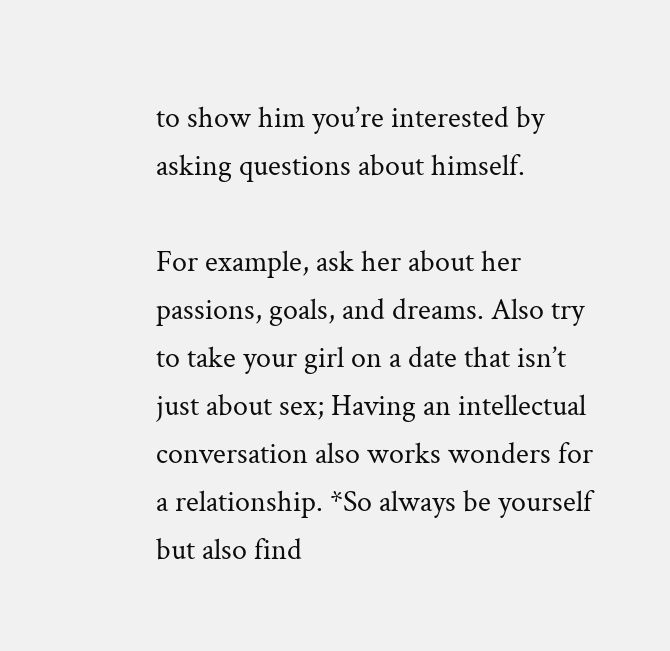to show him you’re interested by asking questions about himself.

For example, ask her about her passions, goals, and dreams. Also try to take your girl on a date that isn’t just about sex; Having an intellectual conversation also works wonders for a relationship. *So always be yourself but also find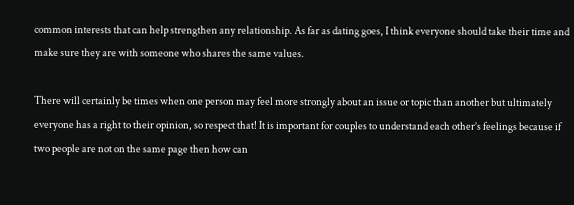common interests that can help strengthen any relationship. As far as dating goes, I think everyone should take their time and make sure they are with someone who shares the same values.

There will certainly be times when one person may feel more strongly about an issue or topic than another but ultimately everyone has a right to their opinion, so respect that! It is important for couples to understand each other’s feelings because if two people are not on the same page then how can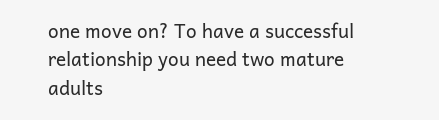one move on? To have a successful relationship you need two mature adults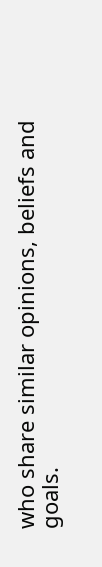who share similar opinions, beliefs and goals.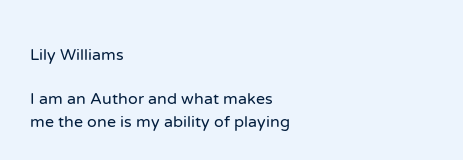Lily Williams

I am an Author and what makes me the one is my ability of playing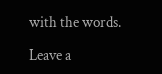with the words.

Leave a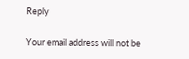Reply

Your email address will not be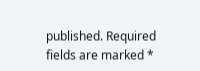published. Required fields are marked *